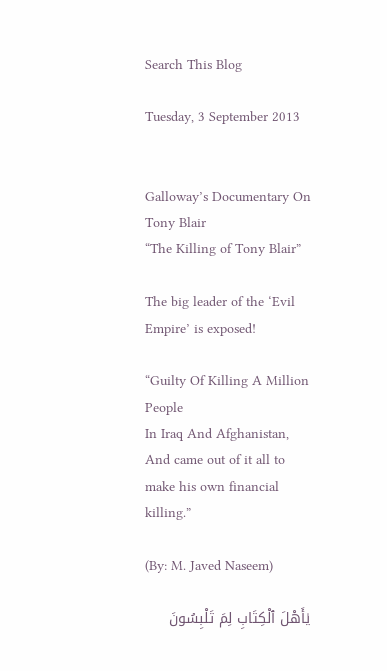Search This Blog

Tuesday, 3 September 2013


Galloway’s Documentary On Tony Blair
“The Killing of Tony Blair”

The big leader of the ‘Evil Empire’ is exposed!

“Guilty Of Killing A Million People
In Iraq And Afghanistan,
And came out of it all to make his own financial killing.”

(By: M. Javed Naseem)

يٰأَهْلَ ٱلْكِتَابِ لِمَ تَلْبِسُونَ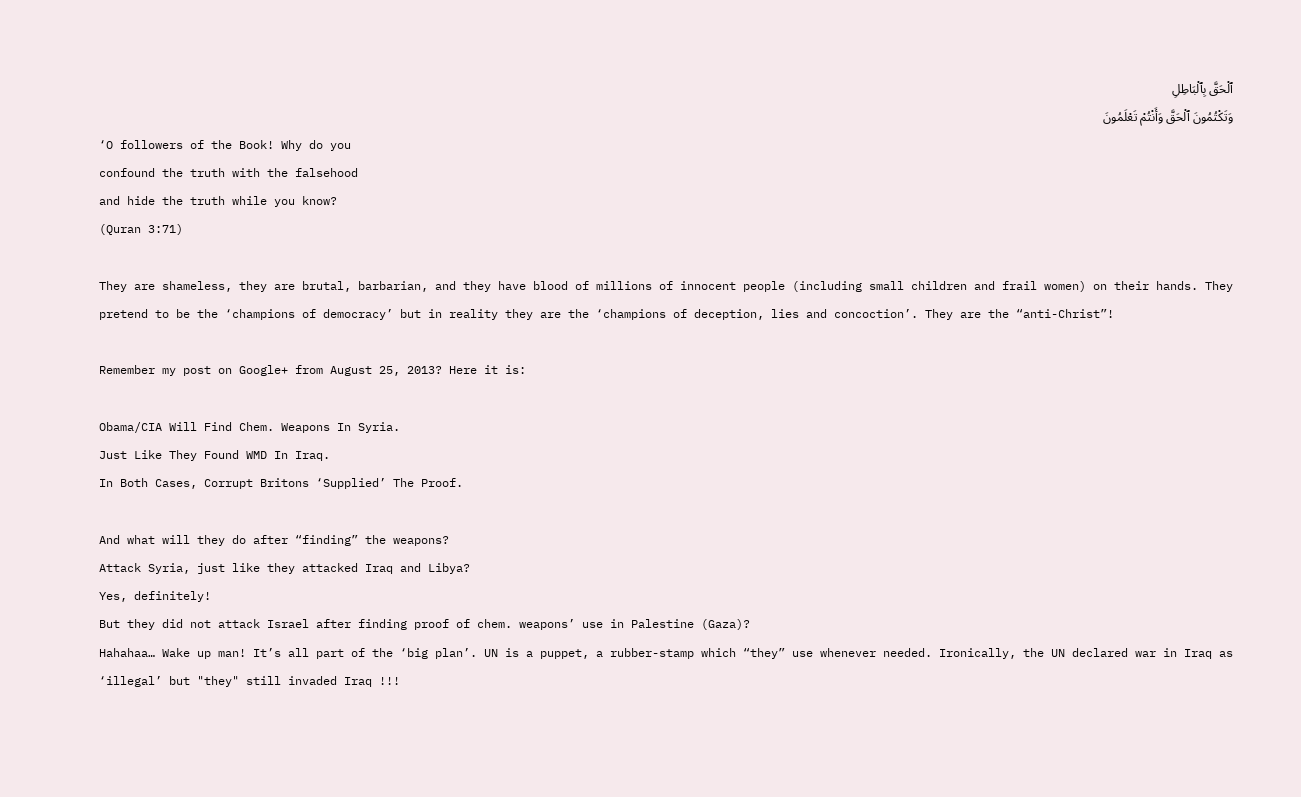ٱلْحَقَّ بِٱلْبَاطِلِ
وَتَكْتُمُونَ ٱلْحَقَّ وَأَنْتُمْ تَعْلَمُونَ
‘O followers of the Book! Why do you
confound the truth with the falsehood
and hide the truth while you know?
(Quran 3:71)

They are shameless, they are brutal, barbarian, and they have blood of millions of innocent people (including small children and frail women) on their hands. They pretend to be the ‘champions of democracy’ but in reality they are the ‘champions of deception, lies and concoction’. They are the “anti-Christ”!

Remember my post on Google+ from August 25, 2013? Here it is:

Obama/CIA Will Find Chem. Weapons In Syria.
Just Like They Found WMD In Iraq.
In Both Cases, Corrupt Britons ‘Supplied’ The Proof.

And what will they do after “finding” the weapons?
Attack Syria, just like they attacked Iraq and Libya?
Yes, definitely!
But they did not attack Israel after finding proof of chem. weapons’ use in Palestine (Gaza)?
Hahahaa… Wake up man! It’s all part of the ‘big plan’. UN is a puppet, a rubber-stamp which “they” use whenever needed. Ironically, the UN declared war in Iraq as ‘illegal’ but "they" still invaded Iraq !!!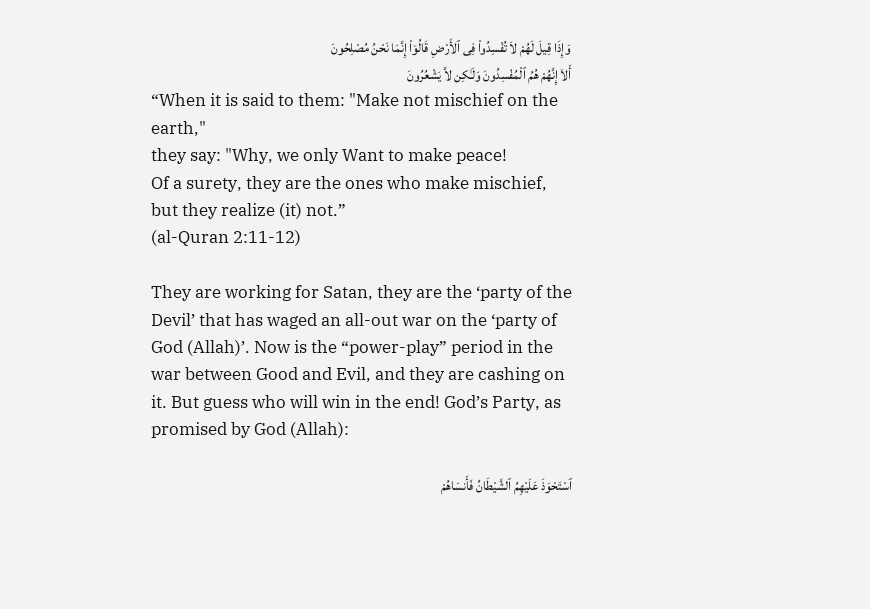وَإِذَا قِيلَ لَهُمْ لاَ تُفْسِدُواْ فِى ٱلأَرْضِ قَالُوۤاْ إِنَّمَا نَحْنُ مُصْلِحُونَ
أَلاۤ إِنَّهُمْ هُمُ ٱلْمُفْسِدُونَ وَلَـٰكِن لاَّ يَشْعُرُونَ
“When it is said to them: "Make not mischief on the earth,"
they say: "Why, we only Want to make peace!
Of a surety, they are the ones who make mischief,
but they realize (it) not.”
(al-Quran 2:11-12)

They are working for Satan, they are the ‘party of the Devil’ that has waged an all-out war on the ‘party of God (Allah)’. Now is the “power-play” period in the war between Good and Evil, and they are cashing on it. But guess who will win in the end! God’s Party, as promised by God (Allah):

ٱسْتَحْوَذَ عَلَيْهِمُ ٱلشَّيْطَانُ فَأَنسَاهُمْ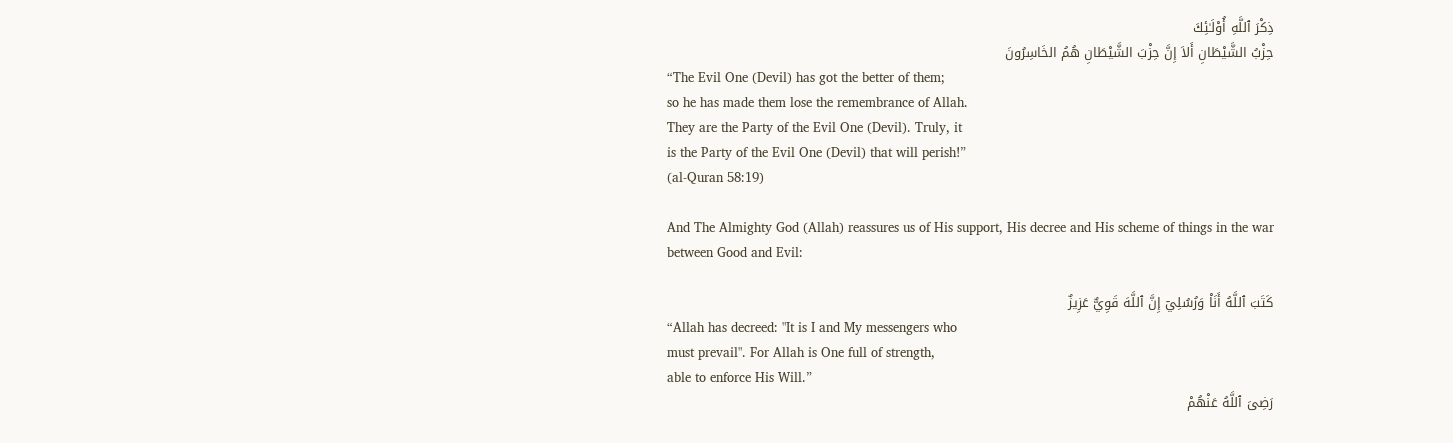ذِكْرَ ٱللَّهِ أُوْلَـٰئِكَ
حِزْبُ الشَّيْطَانِ أَلاَ إِنَّ حِزْبَ الشَّيْطَانِ هُمُ الخَاسِرُونَ
“The Evil One (Devil) has got the better of them;
so he has made them lose the remembrance of Allah.
They are the Party of the Evil One (Devil). Truly, it
is the Party of the Evil One (Devil) that will perish!”
(al-Quran 58:19)

And The Almighty God (Allah) reassures us of His support, His decree and His scheme of things in the war between Good and Evil:

كَتَبَ ٱللَّهُ أَنَاْ وَرُسُلِيۤ إِنَّ ٱللَّهَ قَوِيٌّ عَزِيزٌ
“Allah has decreed: "It is I and My messengers who
must prevail". For Allah is One full of strength,
able to enforce His Will.”
رَضِىَ ٱللَّهُ عَنْهُمْ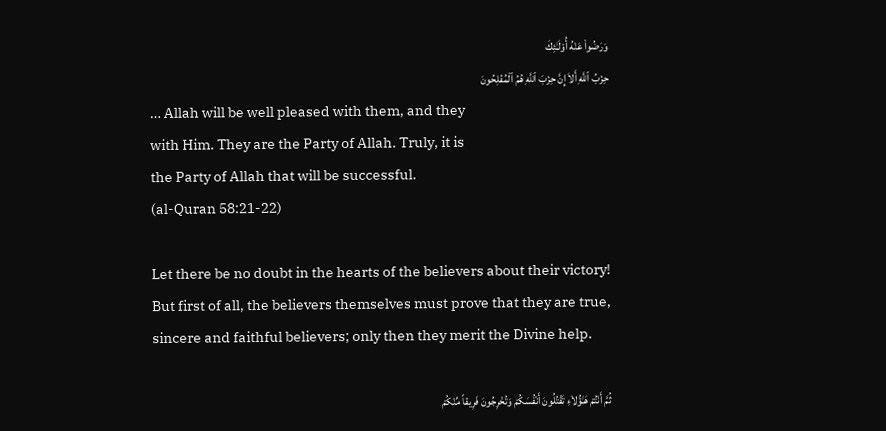وَرَضُواْ عَنْهُ أُوْلَـٰئِكَ
حِزْبُ ٱللَّهِ أَلاَ إِنَّ حِزْبَ ٱللَّهِ هُمُ ٱلْمُفْلِحُونَ
… Allah will be well pleased with them, and they
with Him. They are the Party of Allah. Truly, it is
the Party of Allah that will be successful.
(al-Quran 58:21-22)

Let there be no doubt in the hearts of the believers about their victory! But first of all, the believers themselves must prove that they are true, sincere and faithful believers; only then they merit the Divine help.

ثُمَّ أَنْتُمْ هَـٰؤُلاۤءِ تَقْتُلُونَ أَنْفُسَكُمْ وَتُخْرِجُونَ فَرِيقاً مِّنْكُمْ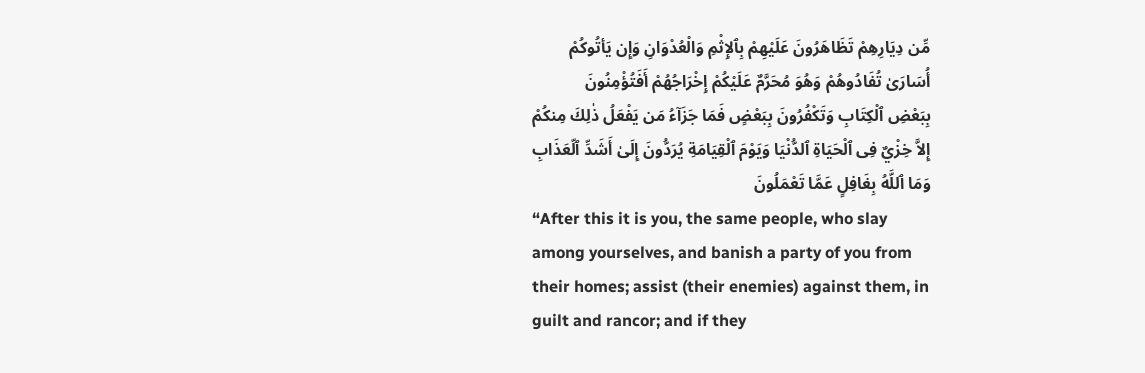مِّن دِيَارِهِمْ تَظَاهَرُونَ عَلَيْهِمْ بِٱلإِثْمِ وَالْعُدْوَانِ وَإِن يَأتُوكُمْ
أُسَارَىٰ تُفَادُوهُمْ وَهُوَ مُحَرَّمٌ عَلَيْكُمْ إِخْرَاجُهُمْ أَفَتُؤْمِنُونَ
بِبَعْضِ ٱلْكِتَابِ وَتَكْفُرُونَ بِبَعْضٍ فَمَا جَزَآءُ مَن يَفْعَلُ ذٰلِكَ مِنكُمْ
إِلاَّ خِزْيٌ فِى ٱلْحَيَاةِ ٱلدُّنْيَا وَيَوْمَ ٱلْقِيَامَةِ يُرَدُّونَ إِلَىٰ أَشَدِّ ٱلّعَذَابِ
وَمَا ٱللَّهُ بِغَافِلٍ عَمَّا تَعْمَلُونَ
“After this it is you, the same people, who slay
among yourselves, and banish a party of you from
their homes; assist (their enemies) against them, in
guilt and rancor; and if they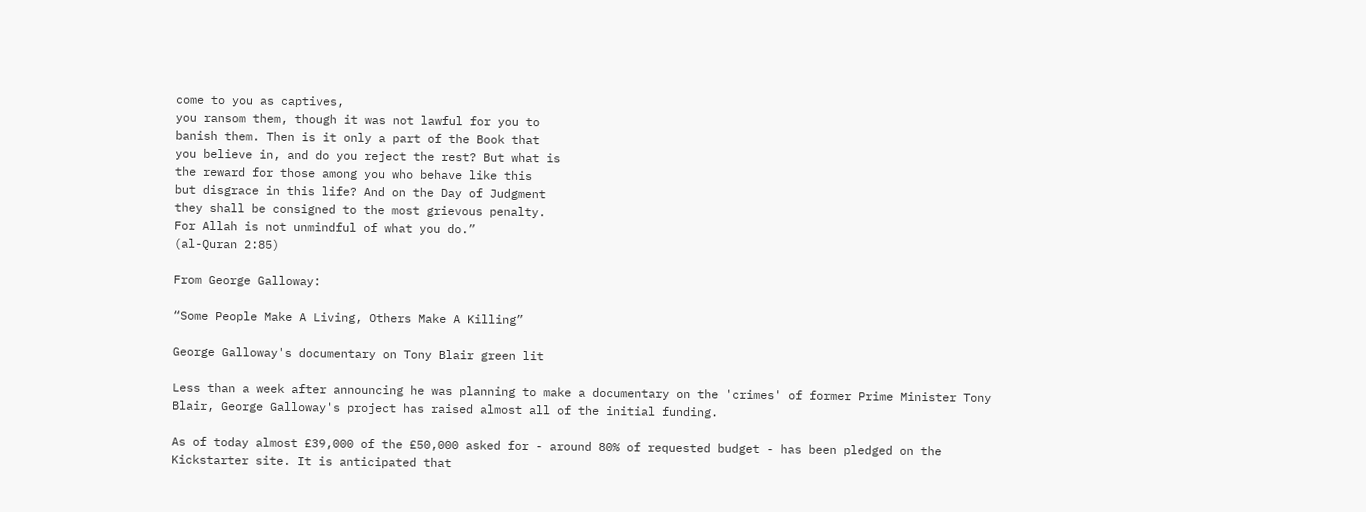come to you as captives,
you ransom them, though it was not lawful for you to
banish them. Then is it only a part of the Book that
you believe in, and do you reject the rest? But what is
the reward for those among you who behave like this
but disgrace in this life? And on the Day of Judgment
they shall be consigned to the most grievous penalty.
For Allah is not unmindful of what you do.”
(al-Quran 2:85)

From George Galloway:

“Some People Make A Living, Others Make A Killing”

George Galloway's documentary on Tony Blair green lit

Less than a week after announcing he was planning to make a documentary on the 'crimes' of former Prime Minister Tony Blair, George Galloway's project has raised almost all of the initial funding.

As of today almost £39,000 of the £50,000 asked for - around 80% of requested budget - has been pledged on the Kickstarter site. It is anticipated that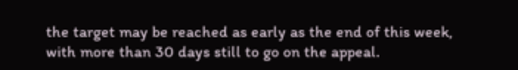the target may be reached as early as the end of this week, with more than 30 days still to go on the appeal.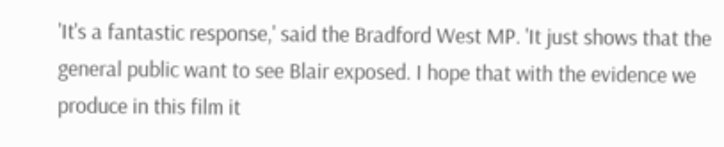'It's a fantastic response,' said the Bradford West MP. 'It just shows that the general public want to see Blair exposed. I hope that with the evidence we produce in this film it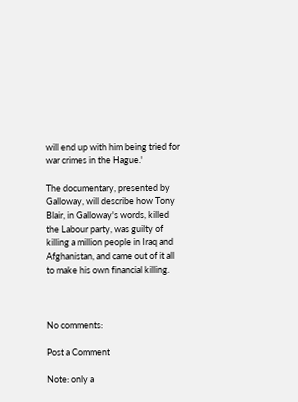will end up with him being tried for war crimes in the Hague.'

The documentary, presented by Galloway, will describe how Tony Blair, in Galloway's words, killed the Labour party, was guilty of killing a million people in Iraq and Afghanistan, and came out of it all to make his own financial killing.



No comments:

Post a Comment

Note: only a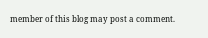member of this blog may post a comment.